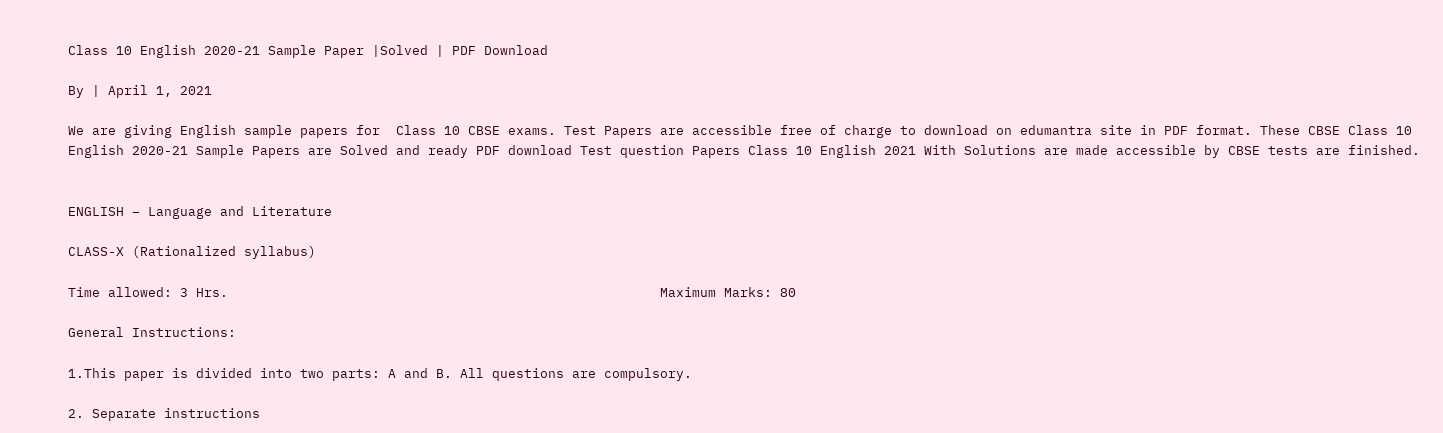Class 10 English 2020-21 Sample Paper |Solved | PDF Download

By | April 1, 2021

We are giving English sample papers for  Class 10 CBSE exams. Test Papers are accessible free of charge to download on edumantra site in PDF format. These CBSE Class 10 English 2020-21 Sample Papers are Solved and ready PDF download Test question Papers Class 10 English 2021 With Solutions are made accessible by CBSE tests are finished.


ENGLISH – Language and Literature

CLASS-X (Rationalized syllabus)

Time allowed: 3 Hrs.                                                      Maximum Marks: 80

General Instructions:

1.This paper is divided into two parts: A and B. All questions are compulsory.

2. Separate instructions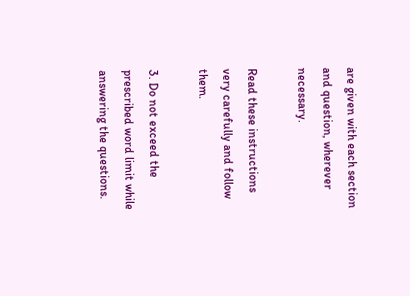are given with each section and question, wherever necessary.

Read these instructions very carefully and follow them.

3. Do not exceed the prescribed word limit while answering the questions.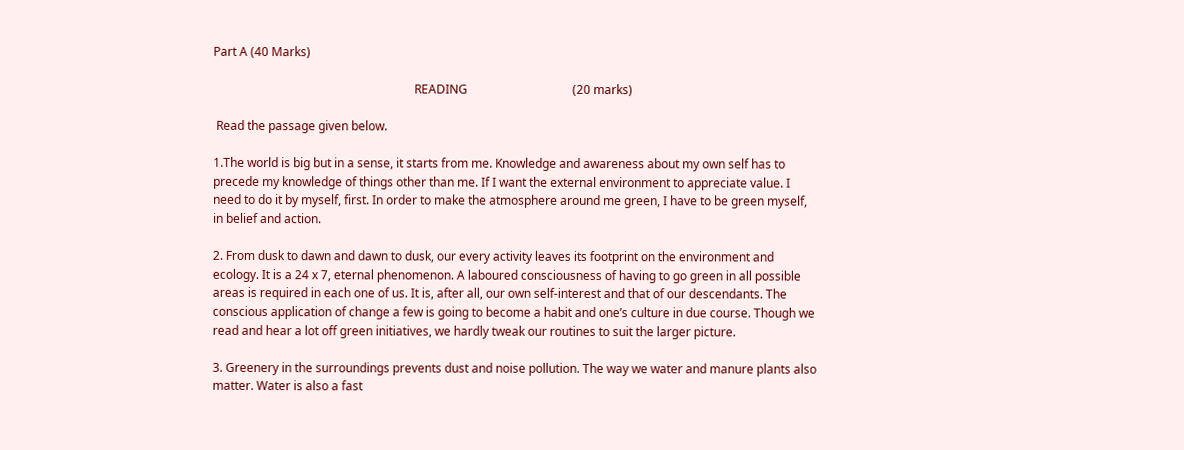Part A (40 Marks)

                                                                   READING                                   (20 marks)

 Read the passage given below.

1.The world is big but in a sense, it starts from me. Knowledge and awareness about my own self has to precede my knowledge of things other than me. If I want the external environment to appreciate value. I need to do it by myself, first. In order to make the atmosphere around me green, I have to be green myself, in belief and action.

2. From dusk to dawn and dawn to dusk, our every activity leaves its footprint on the environment and ecology. It is a 24 x 7, eternal phenomenon. A laboured consciousness of having to go green in all possible areas is required in each one of us. It is, after all, our own self-interest and that of our descendants. The conscious application of change a few is going to become a habit and one’s culture in due course. Though we read and hear a lot off green initiatives, we hardly tweak our routines to suit the larger picture.

3. Greenery in the surroundings prevents dust and noise pollution. The way we water and manure plants also matter. Water is also a fast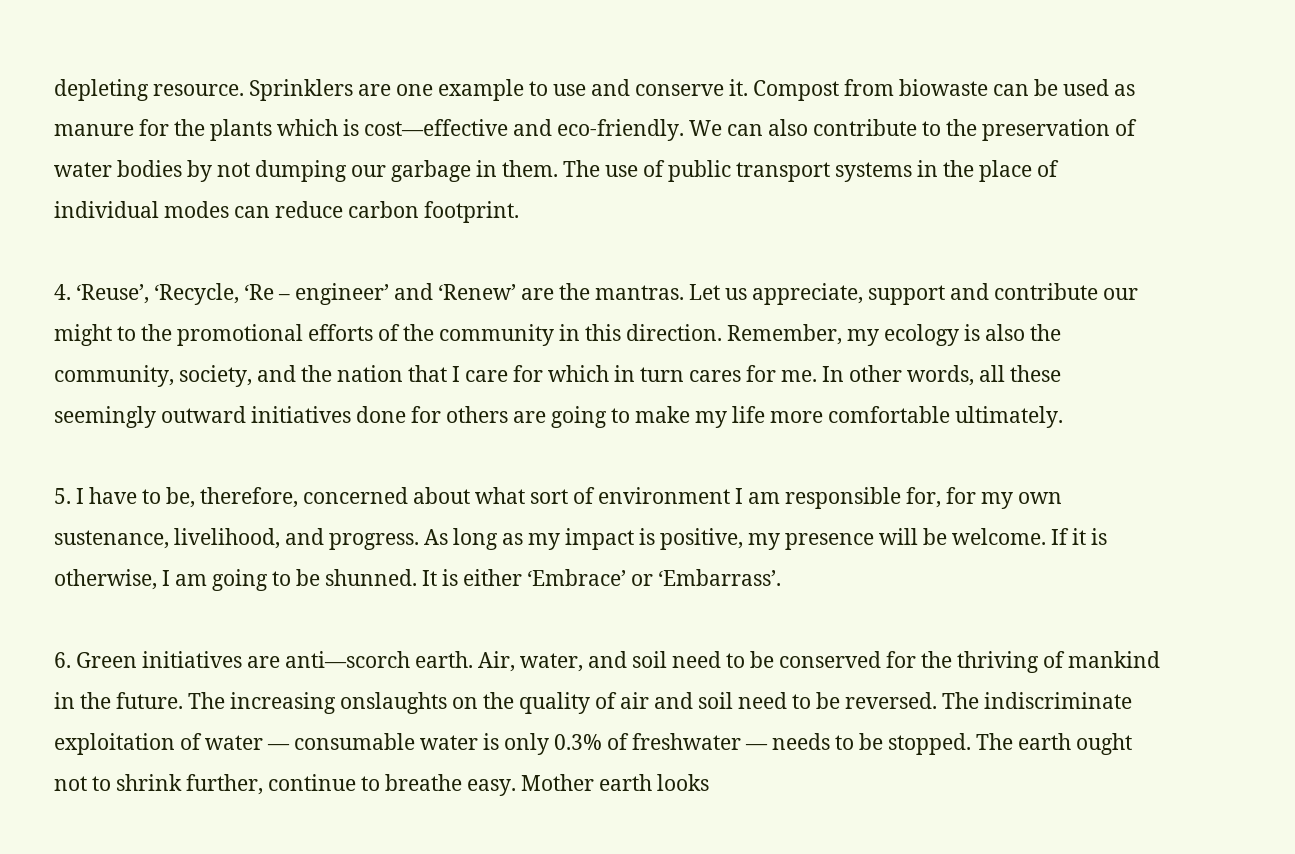depleting resource. Sprinklers are one example to use and conserve it. Compost from biowaste can be used as manure for the plants which is cost—effective and eco-friendly. We can also contribute to the preservation of water bodies by not dumping our garbage in them. The use of public transport systems in the place of individual modes can reduce carbon footprint.

4. ‘Reuse’, ‘Recycle, ‘Re – engineer’ and ‘Renew’ are the mantras. Let us appreciate, support and contribute our might to the promotional efforts of the community in this direction. Remember, my ecology is also the community, society, and the nation that I care for which in turn cares for me. In other words, all these seemingly outward initiatives done for others are going to make my life more comfortable ultimately.

5. I have to be, therefore, concerned about what sort of environment I am responsible for, for my own sustenance, livelihood, and progress. As long as my impact is positive, my presence will be welcome. If it is otherwise, I am going to be shunned. It is either ‘Embrace’ or ‘Embarrass’.

6. Green initiatives are anti—scorch earth. Air, water, and soil need to be conserved for the thriving of mankind in the future. The increasing onslaughts on the quality of air and soil need to be reversed. The indiscriminate exploitation of water — consumable water is only 0.3% of freshwater — needs to be stopped. The earth ought not to shrink further, continue to breathe easy. Mother earth looks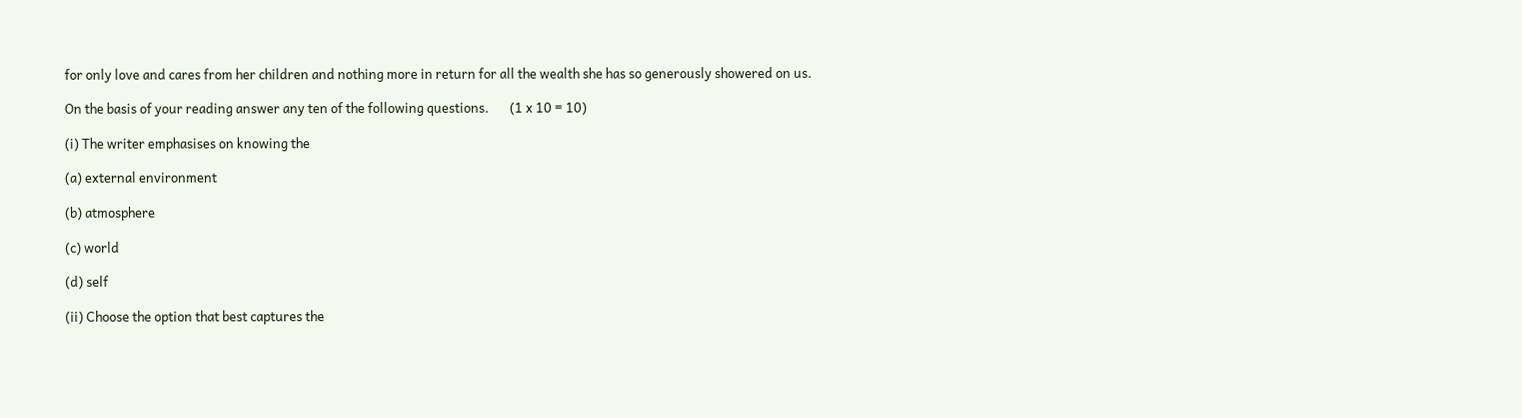for only love and cares from her children and nothing more in return for all the wealth she has so generously showered on us.

On the basis of your reading answer any ten of the following questions.       (1 x 10 = 10)

(i) The writer emphasises on knowing the

(a) external environment

(b) atmosphere

(c) world

(d) self

(ii) Choose the option that best captures the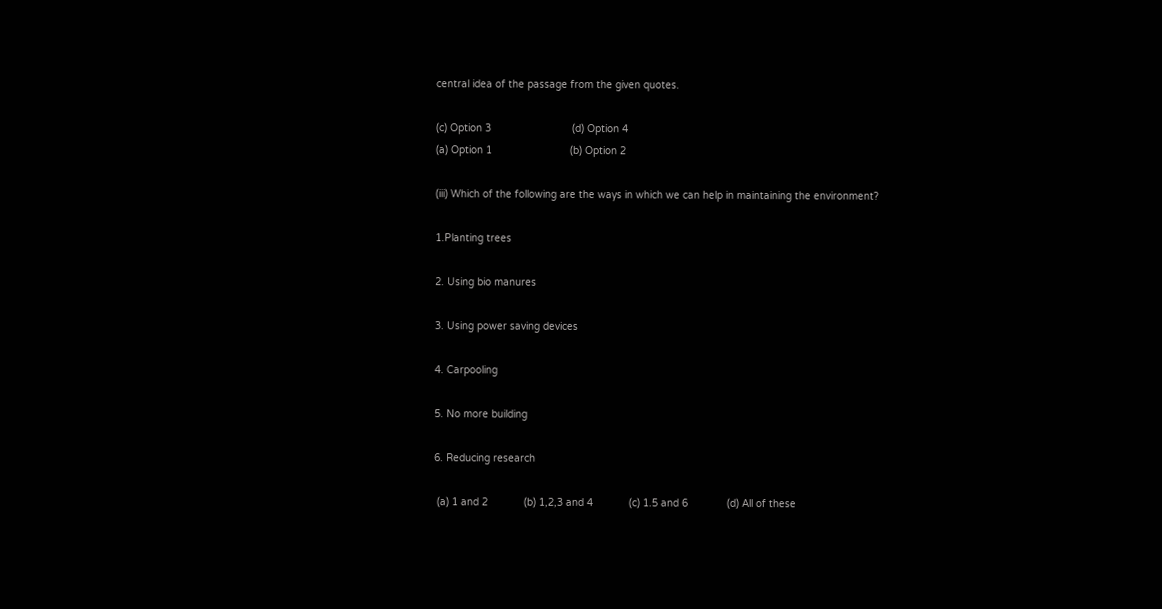central idea of the passage from the given quotes.

(c) Option 3                           (d) Option 4
(a) Option 1                          (b) Option 2

(iii) Which of the following are the ways in which we can help in maintaining the environment?

1.Planting trees

2. Using bio manures

3. Using power saving devices

4. Carpooling

5. No more building

6. Reducing research

 (a) 1 and 2            (b) 1,2,3 and 4            (c) 1.5 and 6             (d) All of these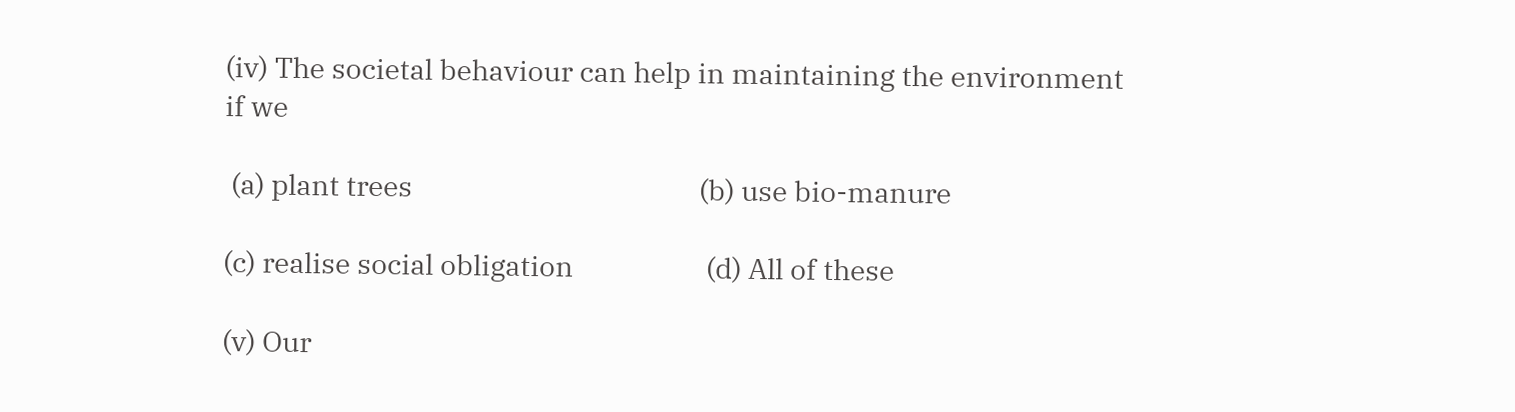(iv) The societal behaviour can help in maintaining the environment if we

 (a) plant trees                                         (b) use bio-manure

(c) realise social obligation                   (d) All of these

(v) Our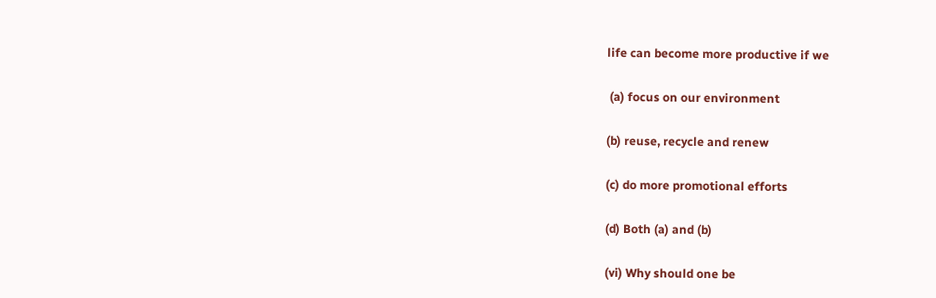life can become more productive if we

 (a) focus on our environment

(b) reuse, recycle and renew

(c) do more promotional efforts

(d) Both (a) and (b)

(vi) Why should one be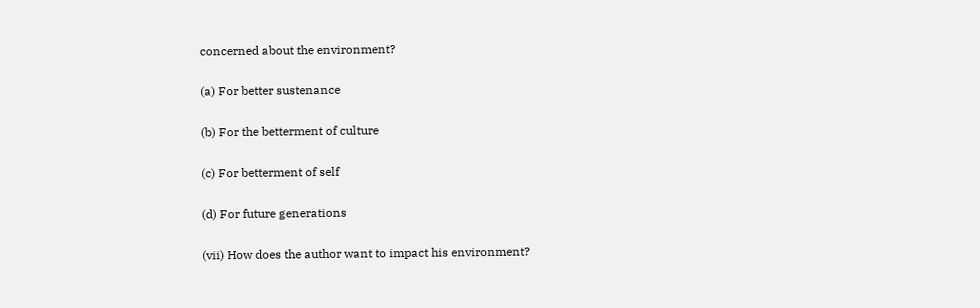concerned about the environment?

(a) For better sustenance

(b) For the betterment of culture

(c) For betterment of self

(d) For future generations

(vii) How does the author want to impact his environment?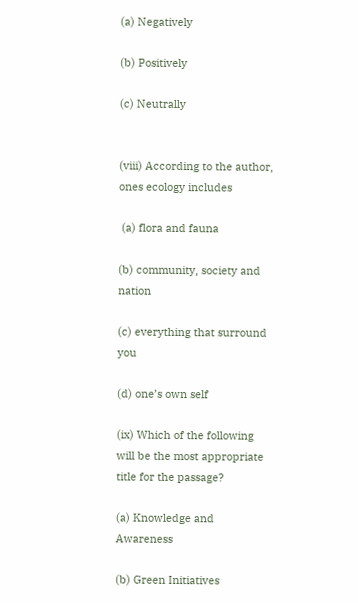(a) Negatively

(b) Positively

(c) Neutrally


(viii) According to the author, ones ecology includes

 (a) flora and fauna

(b) community, society and nation

(c) everything that surround you

(d) one’s own self

(ix) Which of the following will be the most appropriate title for the passage?

(a) Knowledge and Awareness

(b) Green Initiatives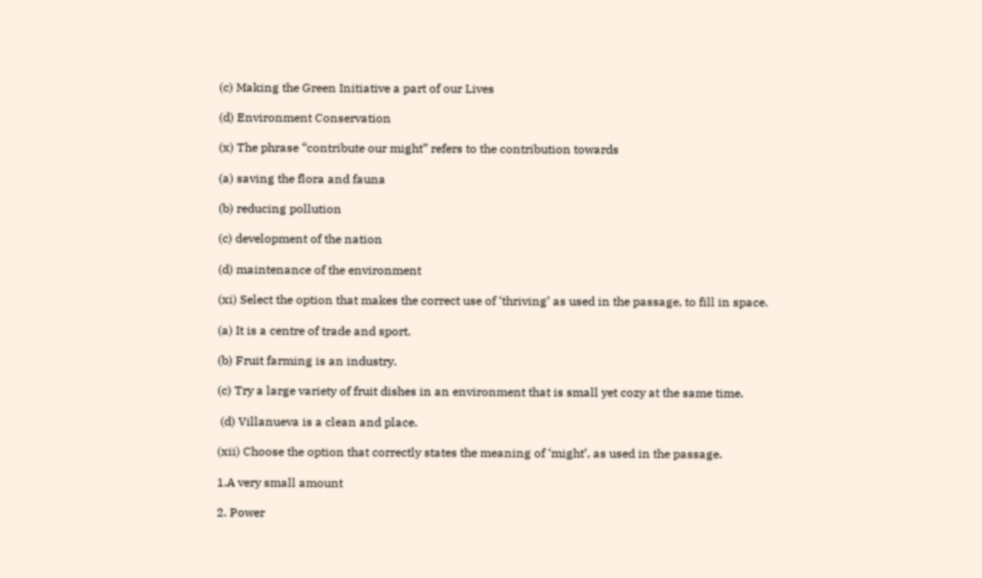(c) Making the Green Initiative a part of our Lives

(d) Environment Conservation

(x) The phrase “contribute our might” refers to the contribution towards

(a) saving the flora and fauna

(b) reducing pollution

(c) development of the nation

(d) maintenance of the environment

(xi) Select the option that makes the correct use of ‘thriving’ as used in the passage, to fill in space.

(a) It is a centre of trade and sport.

(b) Fruit farming is an industry.

(c) Try a large variety of fruit dishes in an environment that is small yet cozy at the same time.

 (d) Villanueva is a clean and place.

(xii) Choose the option that correctly states the meaning of ‘might’, as used in the passage.

1.A very small amount

2. Power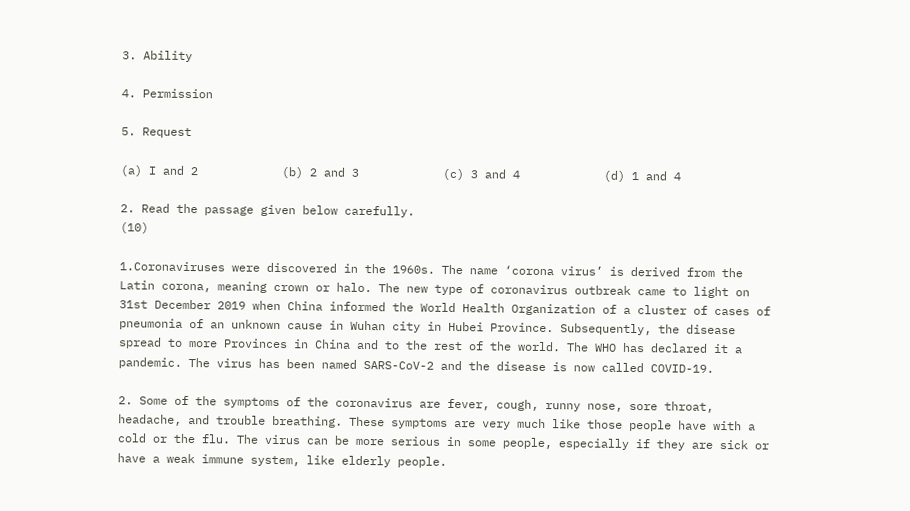3. Ability

4. Permission

5. Request

(a) I and 2            (b) 2 and 3            (c) 3 and 4            (d) 1 and 4

2. Read the passage given below carefully.                                                                        (10)

1.Coronaviruses were discovered in the 1960s. The name ‘corona virus’ is derived from the Latin corona, meaning crown or halo. The new type of coronavirus outbreak came to light on 31st December 2019 when China informed the World Health Organization of a cluster of cases of pneumonia of an unknown cause in Wuhan city in Hubei Province. Subsequently, the disease spread to more Provinces in China and to the rest of the world. The WHO has declared it a pandemic. The virus has been named SARS-CoV-2 and the disease is now called COVID-19.

2. Some of the symptoms of the coronavirus are fever, cough, runny nose, sore throat, headache, and trouble breathing. These symptoms are very much like those people have with a cold or the flu. The virus can be more serious in some people, especially if they are sick or have a weak immune system, like elderly people.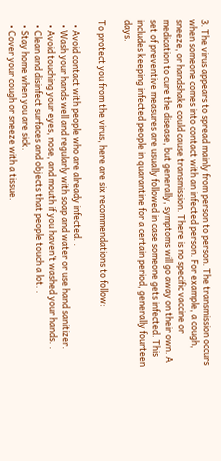3. The virus appears to spread mainly from person to person. The transmission occurs when someone comes into contact with an infected person. For example, a cough, sneeze, or handshake could cause transmission. There is no specific vaccine or medication to cure the disease, but generally, symptoms will go away on their own. A set of preventive measures are usually followed in case someone gets infected. This includes keeping infected people in quarantine for a certain period, generally fourteen days.

To protect you from the virus, here are six recommendations to follow:

  • Avoid contact with people who are already infected. .
  • Wash your hands well and regularly with soap and water or use hand sanitizer.
  • Avoid touching your eyes, nose, and mouth if you haven’t washed your hands. .
  • Clean and disinfect surfaces and objects that people touch a lot. .
  • Stay home when you are sick.
  • Cover your cough or sneeze with a tissue.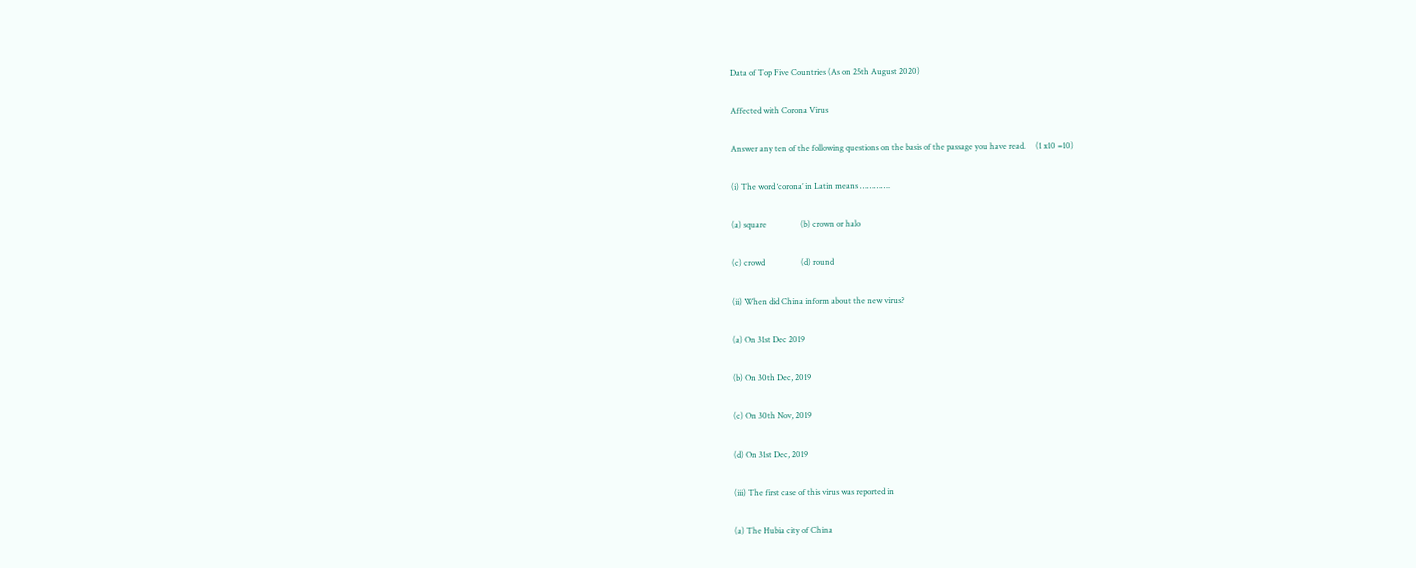Data of Top Five Countries (As on 25th August 2020)

Affected with Corona Virus

Answer any ten of the following questions on the basis of the passage you have read.     (1 x10 =10)

(i) The word ‘corona’ in Latin means ………….

(a) square                 (b) crown or halo

(c) crowd                  (d) round

(ii) When did China inform about the new virus?

(a) On 31st Dec 2019

(b) On 30th Dec, 2019

(c) On 30th Nov, 2019

(d) On 31st Dec, 2019

(iii) The first case of this virus was reported in

(a) The Hubia city of China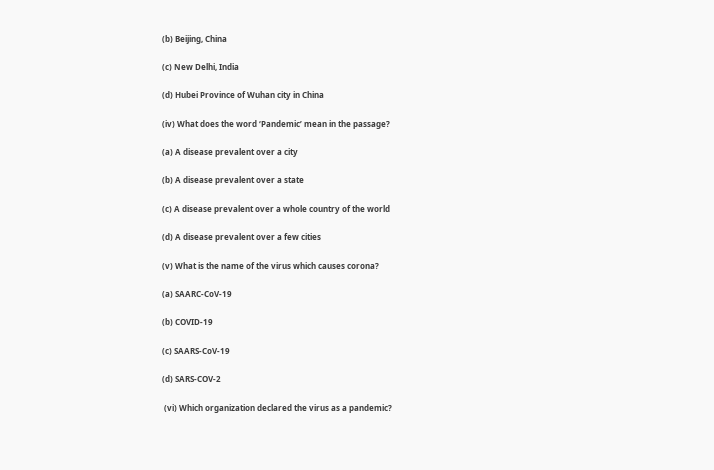(b) Beijing, China

(c) New Delhi, India

(d) Hubei Province of Wuhan city in China

(iv) What does the word ‘Pandemic’ mean in the passage?

(a) A disease prevalent over a city

(b) A disease prevalent over a state

(c) A disease prevalent over a whole country of the world

(d) A disease prevalent over a few cities

(v) What is the name of the virus which causes corona?

(a) SAARC-CoV-19

(b) COVID-19

(c) SAARS-CoV-19

(d) SARS-COV-2

 (vi) Which organization declared the virus as a pandemic?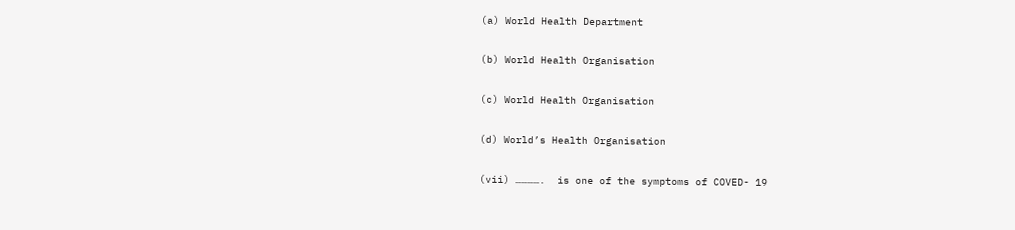(a) World Health Department

(b) World Health Organisation

(c) World Health Organisation

(d) World’s Health Organisation

(vii) ………….  is one of the symptoms of COVED- 19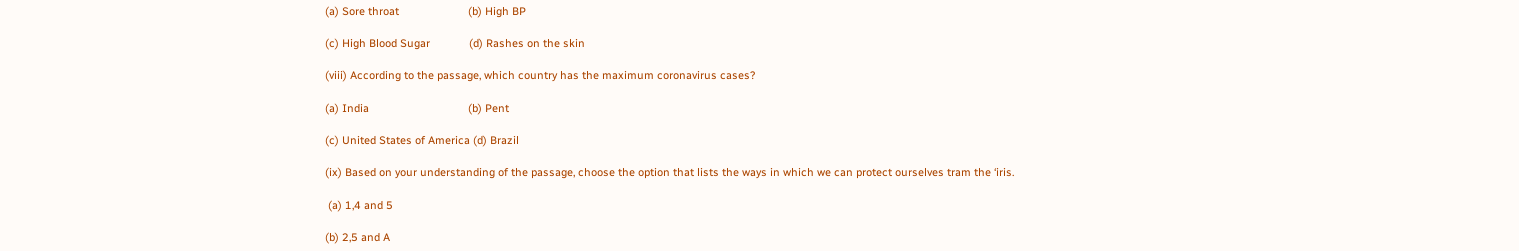(a) Sore throat                       (b) High BP

(c) High Blood Sugar             (d) Rashes on the skin

(viii) According to the passage, which country has the maximum coronavirus cases?

(a) India                                 (b) Pent

(c) United States of America (d) Brazil

(ix) Based on your understanding of the passage, choose the option that lists the ways in which we can protect ourselves tram the ‘iris.

 (a) 1,4 and 5

(b) 2,5 and A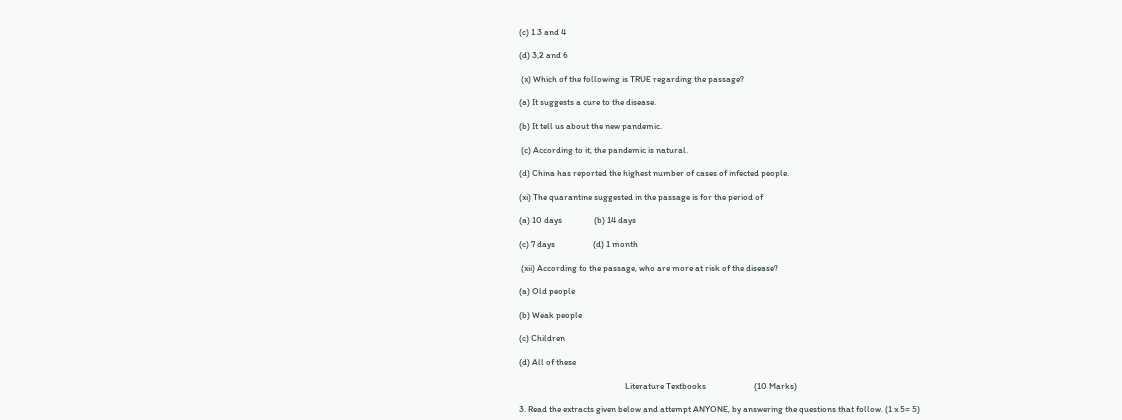(c) 1.3 and 4

(d) 3,2 and 6

 (x) Which of the following is TRUE regarding the passage?

(a) It suggests a cure to the disease.

(b) It tell us about the new pandemic.

 (c) According to it, the pandemic is natural.

(d) China has reported the highest number of cases of infected people.

(xi) The quarantine suggested in the passage is for the period of

(a) 10 days                (b) 14 days

(c) 7 days                   (d) 1 month

 (xii) According to the passage, who are more at risk of the disease?

(a) Old people

(b) Weak people

(c) Children

(d) All of these

                                                     Literature Textbooks                        (10 Marks)

3. Read the extracts given below and attempt ANYONE, by answering the questions that follow. (1 x 5= 5)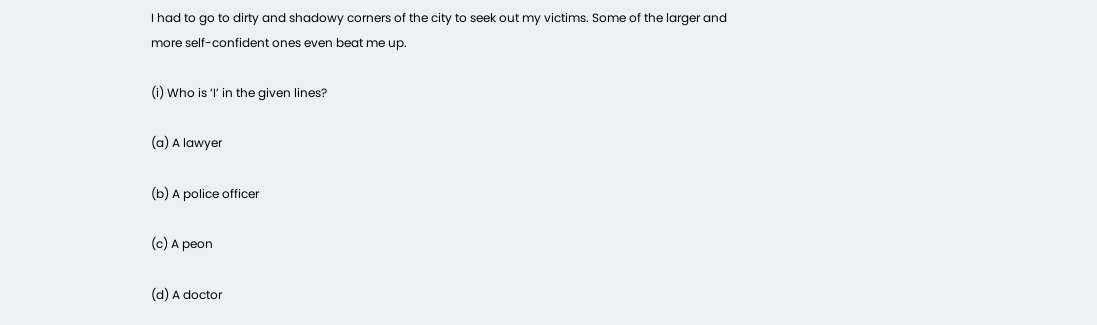I had to go to dirty and shadowy corners of the city to seek out my victims. Some of the larger and more self-confident ones even beat me up.

(i) Who is ‘I’ in the given lines?

(a) A lawyer

(b) A police officer

(c) A peon

(d) A doctor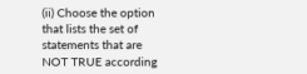(ii) Choose the option that lists the set of statements that are NOT TRUE according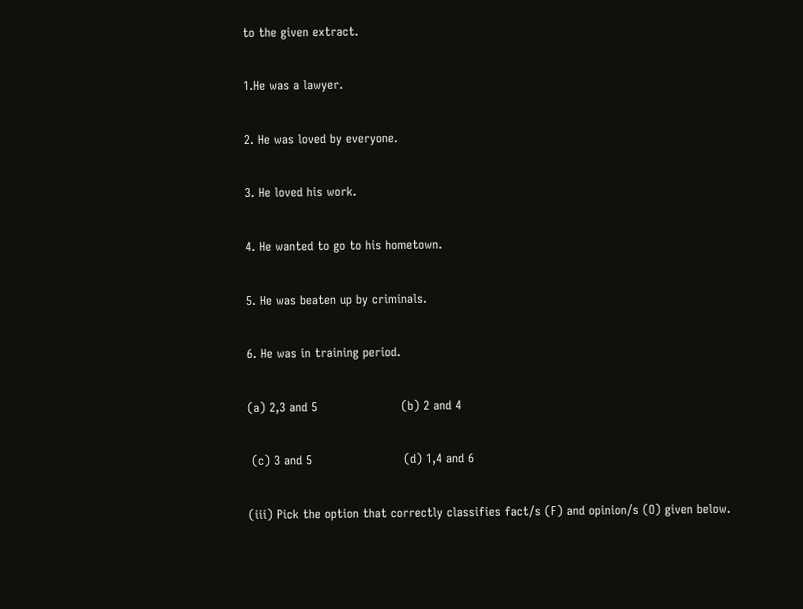to the given extract.

1.He was a lawyer.

2. He was loved by everyone.

3. He loved his work.

4. He wanted to go to his hometown.

5. He was beaten up by criminals.

6. He was in training period.

(a) 2,3 and 5                     (b) 2 and 4

 (c) 3 and 5                       (d) 1,4 and 6

(iii) Pick the option that correctly classifies fact/s (F) and opinion/s (O) given below.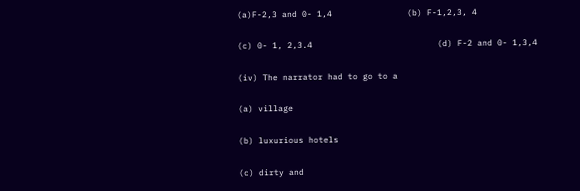(a)F-2,3 and 0- 1,4               (b) F-1,2,3, 4

(c) 0- 1, 2,3.4                         (d) F-2 and 0- 1,3,4

(iv) The narrator had to go to a

(a) village

(b) luxurious hotels

(c) dirty and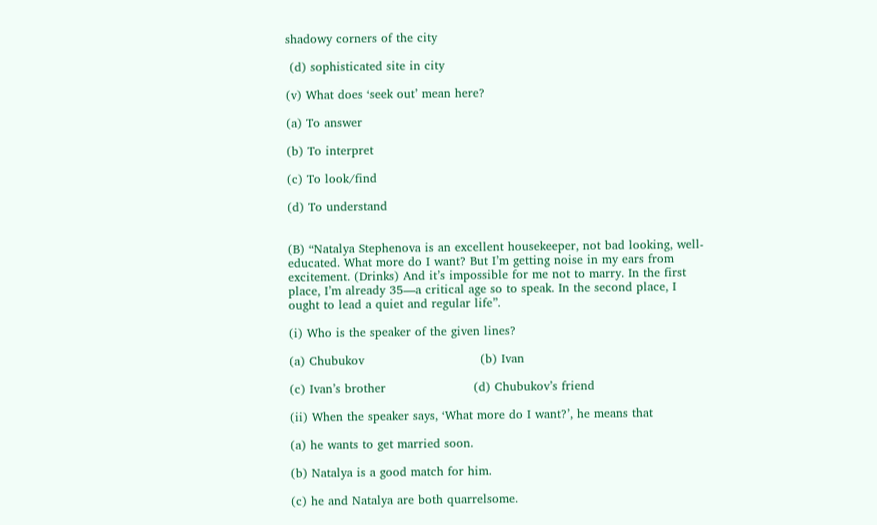shadowy corners of the city

 (d) sophisticated site in city

(v) What does ‘seek out’ mean here?

(a) To answer

(b) To interpret

(c) To look/find

(d) To understand


(B) “Natalya Stephenova is an excellent housekeeper, not bad looking, well-educated. What more do I want? But I’m getting noise in my ears from excitement. (Drinks) And it’s impossible for me not to marry. In the first place, I’m already 35—a critical age so to speak. In the second place, I ought to lead a quiet and regular life”.

(i) Who is the speaker of the given lines?

(a) Chubukov                             (b) Ivan

(c) Ivan’s brother                      (d) Chubukov’s friend

(ii) When the speaker says, ‘What more do I want?’, he means that

(a) he wants to get married soon.

(b) Natalya is a good match for him.

(c) he and Natalya are both quarrelsome.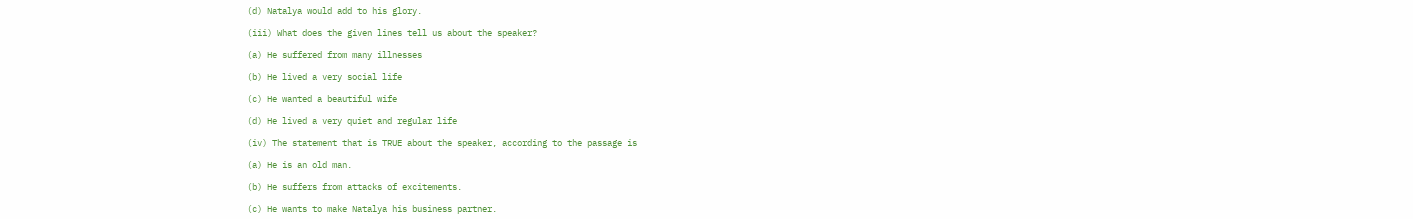(d) Natalya would add to his glory.

(iii) What does the given lines tell us about the speaker?

(a) He suffered from many illnesses

(b) He lived a very social life

(c) He wanted a beautiful wife

(d) He lived a very quiet and regular life

(iv) The statement that is TRUE about the speaker, according to the passage is

(a) He is an old man.

(b) He suffers from attacks of excitements.

(c) He wants to make Natalya his business partner.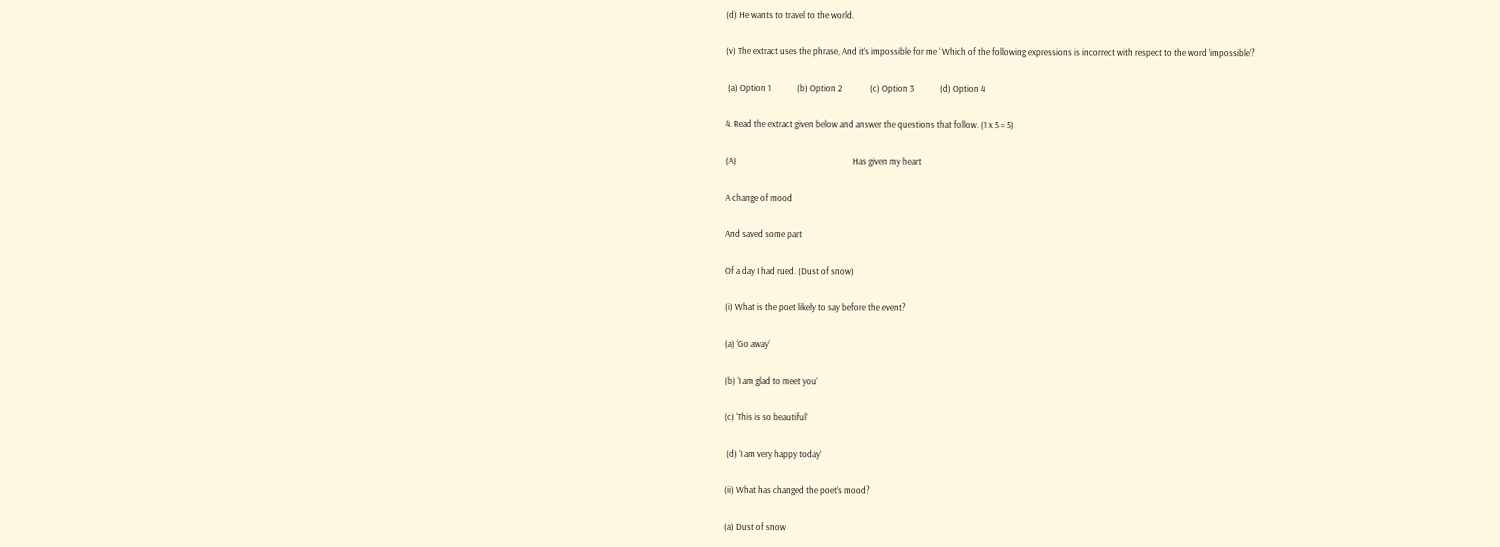(d) He wants to travel to the world.

(v) The extract uses the phrase, And it’s impossible for me ‘ Which of the following expressions is incorrect with respect to the word ‘impossible’?

 (a) Option 1             (b) Option 2              (c) Option 3             (d) Option 4

4. Read the extract given below and answer the questions that follow. (1 x 5 = 5)

(A)                                                          Has given my heart

A change of mood

And saved some part

Of a day I had rued. (Dust of snow)

(i) What is the poet likely to say before the event?

(a) ‘Go away’

(b) ‘I am glad to meet you’

(c) ‘This is so beautiful’

 (d) ‘I am very happy today’

(ii) What has changed the poet’s mood?

(a) Dust of snow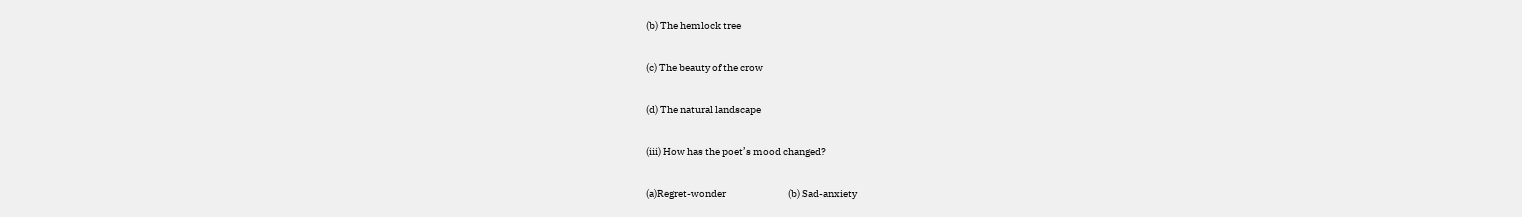(b) The hemlock tree

(c) The beauty of the crow

(d) The natural landscape

(iii) How has the poet’s mood changed?

(a)Regret-wonder                               (b) Sad-anxiety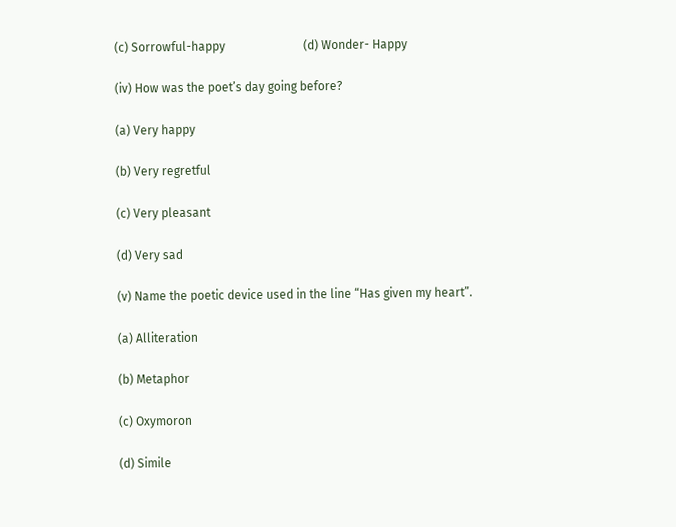(c) Sorrowful-happy                          (d) Wonder- Happy

(iv) How was the poet’s day going before?

(a) Very happy

(b) Very regretful

(c) Very pleasant

(d) Very sad

(v) Name the poetic device used in the line “Has given my heart”.

(a) Alliteration

(b) Metaphor

(c) Oxymoron

(d) Simile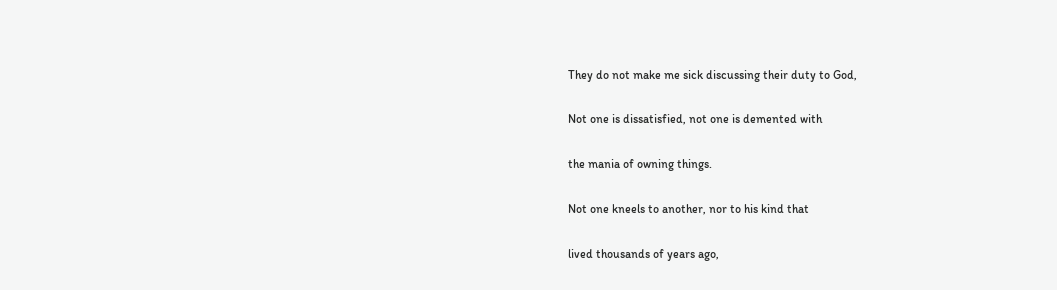They do not make me sick discussing their duty to God,

Not one is dissatisfied, not one is demented with

the mania of owning things.

Not one kneels to another, nor to his kind that

lived thousands of years ago,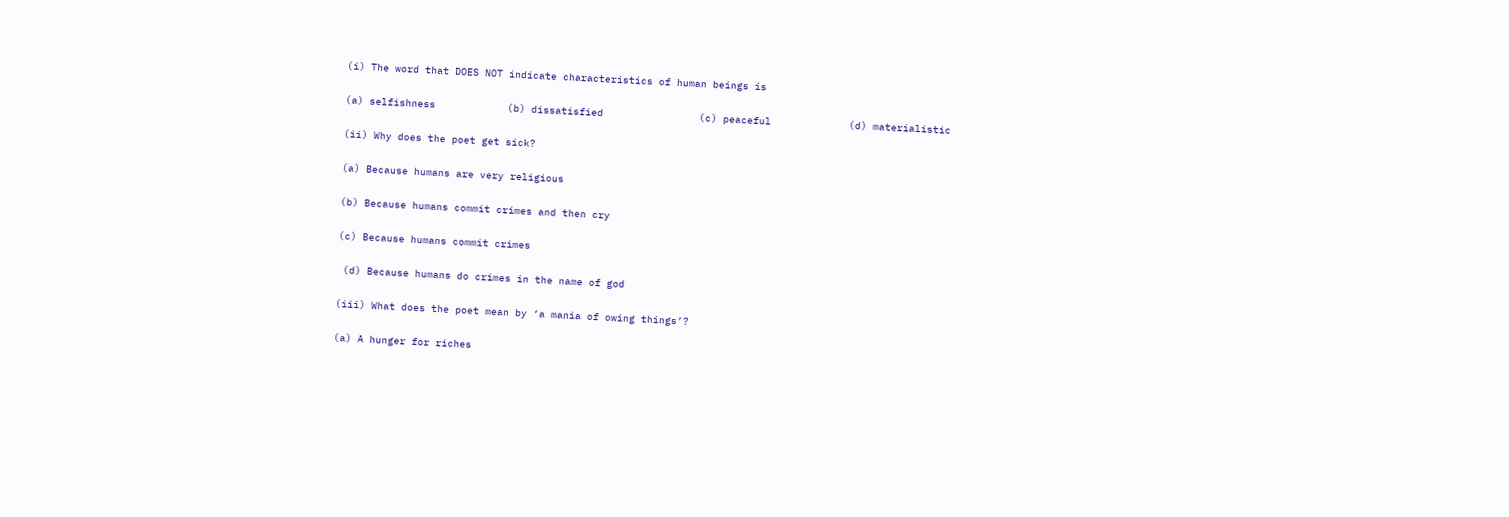(i) The word that DOES NOT indicate characteristics of human beings is

(a) selfishness            (b) dissatisfied                (c) peaceful             (d) materialistic

(ii) Why does the poet get sick?

(a) Because humans are very religious

(b) Because humans commit crimes and then cry

(c) Because humans commit crimes

 (d) Because humans do crimes in the name of god

(iii) What does the poet mean by ‘a mania of owing things’?

(a) A hunger for riches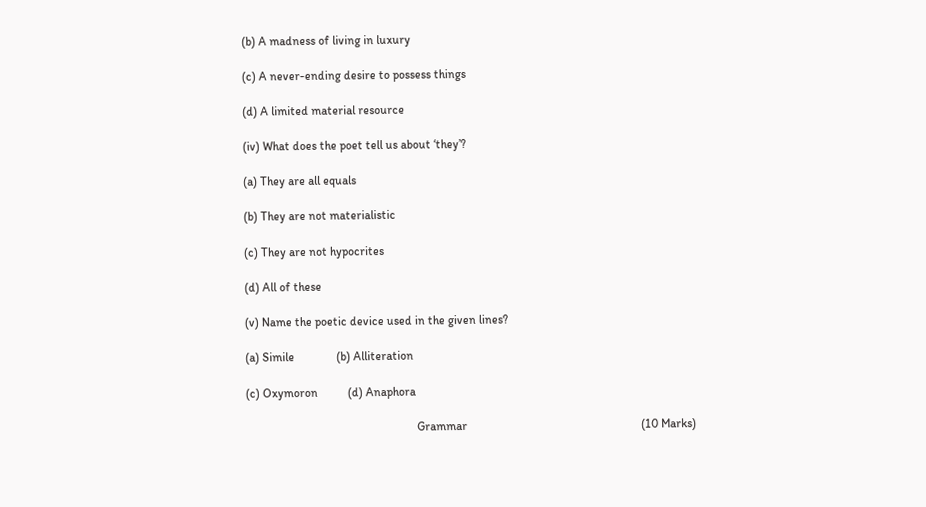(b) A madness of living in luxury

(c) A never-ending desire to possess things

(d) A limited material resource

(iv) What does the poet tell us about ‘they’?

(a) They are all equals

(b) They are not materialistic

(c) They are not hypocrites

(d) All of these

(v) Name the poetic device used in the given lines?

(a) Simile              (b) Alliteration

(c) Oxymoron          (d) Anaphora

                                                         Grammar                                                          (10 Marks)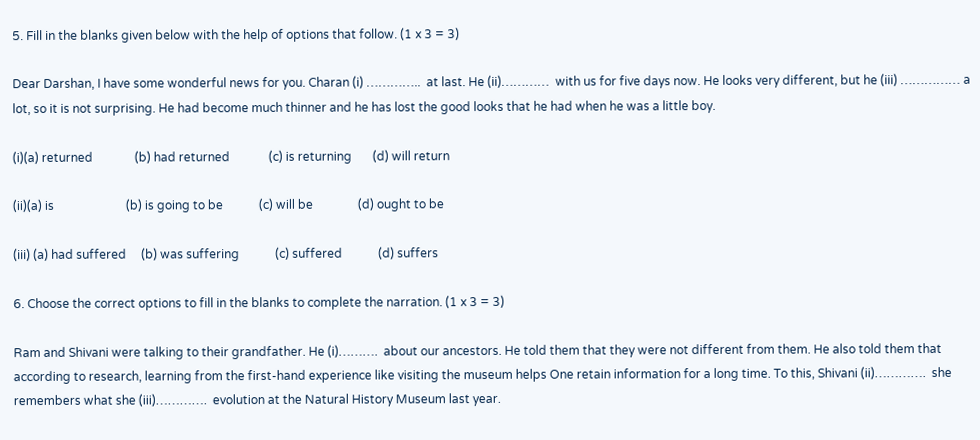5. Fill in the blanks given below with the help of options that follow. (1 x 3 = 3)

Dear Darshan, I have some wonderful news for you. Charan (i) …………..  at last. He (ii)…………  with us for five days now. He looks very different, but he (iii) …………… a lot, so it is not surprising. He had become much thinner and he has lost the good looks that he had when he was a little boy.

(i)(a) returned              (b) had returned             (c) is returning       (d) will return

(ii)(a) is                        (b) is going to be            (c) will be               (d) ought to be

(iii) (a) had suffered     (b) was suffering            (c) suffered            (d) suffers

6. Choose the correct options to fill in the blanks to complete the narration. (1 x 3 = 3)

Ram and Shivani were talking to their grandfather. He (i)……….  about our ancestors. He told them that they were not different from them. He also told them that according to research, learning from the first-hand experience like visiting the museum helps One retain information for a long time. To this, Shivani (ii)………….  she remembers what she (iii)………….  evolution at the Natural History Museum last year.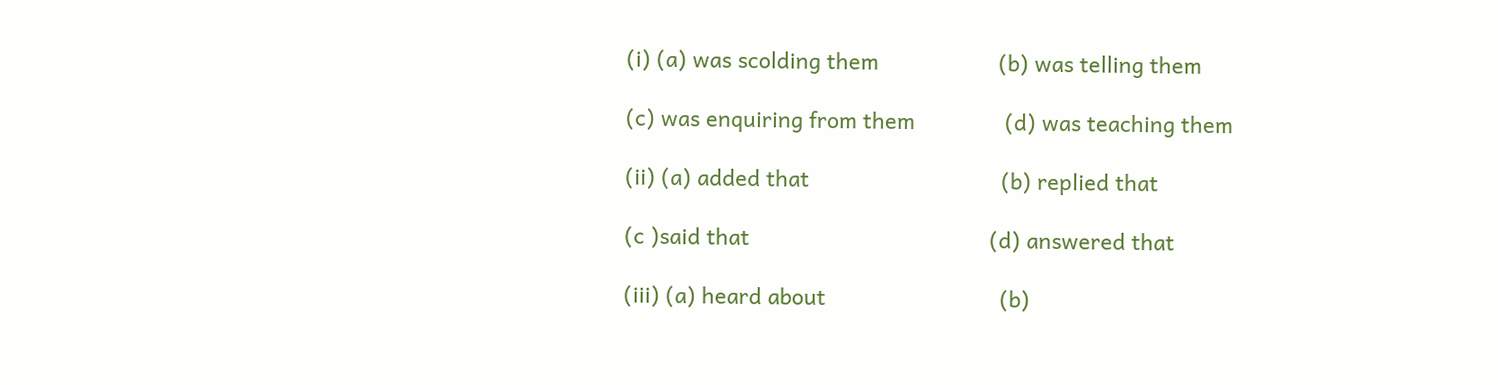(i) (a) was scolding them                    (b) was telling them

(c) was enquiring from them               (d) was teaching them

(ii) (a) added that                                (b) replied that

(c )said that                                        (d) answered that

(iii) (a) heard about                             (b)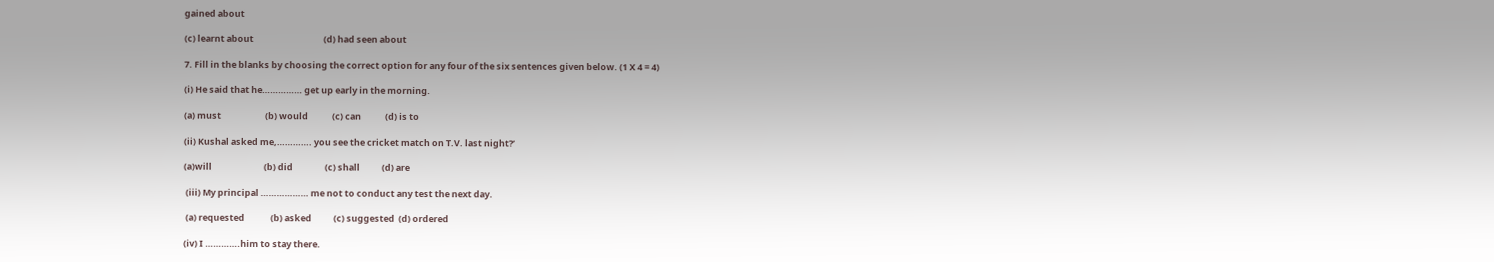gained about

(c) learnt about                                   (d) had seen about

7. Fill in the blanks by choosing the correct option for any four of the six sentences given below. (1 X 4 = 4)

(i) He said that he…………… get up early in the morning.

(a) must                      (b) would            (c) can            (d) is to

(ii) Kushal asked me,…………. you see the cricket match on T.V. last night?’

(a)will                          (b) did                (c) shall           (d) are

 (iii) My principal ……………… me not to conduct any test the next day.

 (a) requested             (b) asked           (c) suggested  (d) ordered

(iv) I ………….him to stay there.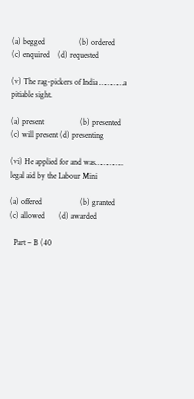(a) begged                 (b) ordered         (c) enquired    (d) requested

(v) The rag-pickers of India …………a pitiable sight.

(a) present                  (b) presented     (c) will present (d) presenting

(vi) He applied for and was………….. legal aid by the Labour Mini

(a) offered                   (b) granted        (c) allowed       (d) awarded

  Part – B (40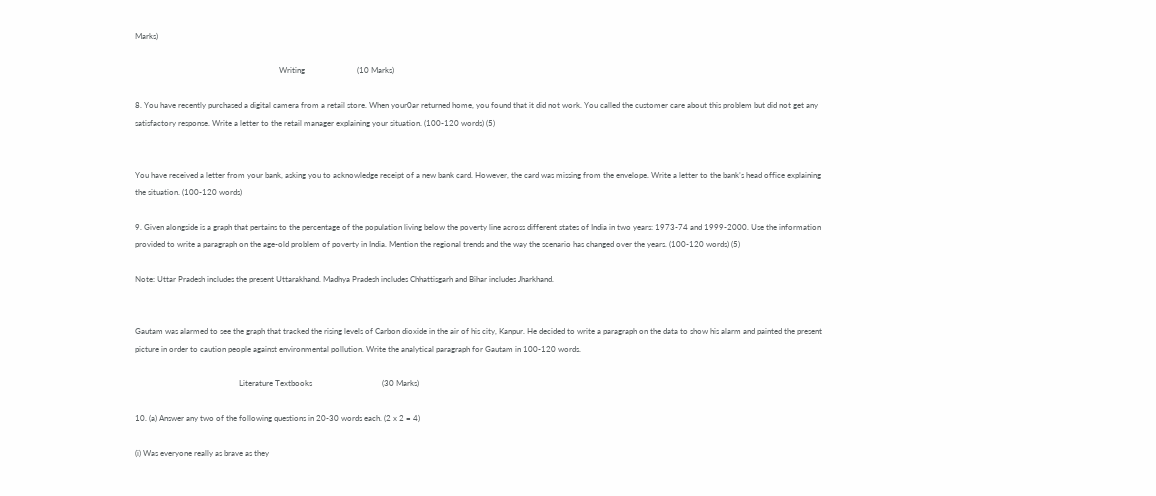Marks)

                                                                        Writing                          (10 Marks)

8. You have recently purchased a digital camera from a retail store. When your0ar returned home, you found that it did not work. You called the customer care about this problem but did not get any satisfactory response. Write a letter to the retail manager explaining your situation. (100-120 words) (5)


You have received a letter from your bank, asking you to acknowledge receipt of a new bank card. However, the card was missing from the envelope. Write a letter to the bank’s head office explaining the situation. (100-120 words)

9. Given alongside is a graph that pertains to the percentage of the population living below the poverty line across different states of India in two years: 1973-74 and 1999-2000. Use the information provided to write a paragraph on the age-old problem of poverty in India. Mention the regional trends and the way the scenario has changed over the years. (100-120 words) (5)

Note: Uttar Pradesh includes the present Uttarakhand. Madhya Pradesh includes Chhattisgarh and Bihar includes Jharkhand.


Gautam was alarmed to see the graph that tracked the rising levels of Carbon dioxide in the air of his city, Kanpur. He decided to write a paragraph on the data to show his alarm and painted the present picture in order to caution people against environmental pollution. Write the analytical paragraph for Gautam in 100-120 words.

                                                    Literature Textbooks                                   (30 Marks)

10. (a) Answer any two of the following questions in 20-30 words each. (2 x 2 = 4)

(i) Was everyone really as brave as they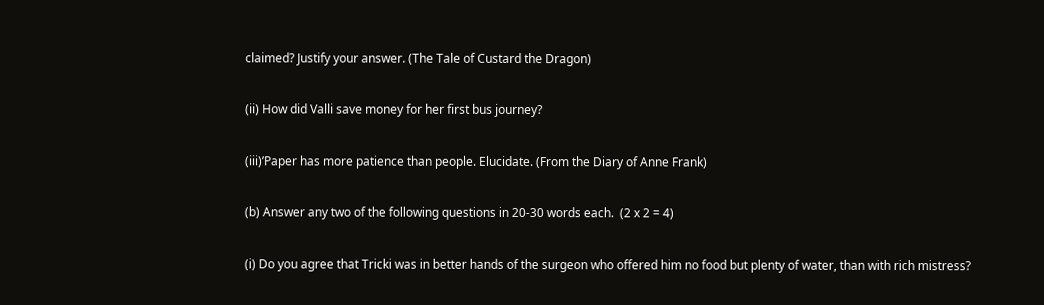claimed? Justify your answer. (The Tale of Custard the Dragon)

(ii) How did Valli save money for her first bus journey?

(iii)’Paper has more patience than people. Elucidate. (From the Diary of Anne Frank)

(b) Answer any two of the following questions in 20-30 words each.  (2 x 2 = 4)

(i) Do you agree that Tricki was in better hands of the surgeon who offered him no food but plenty of water, than with rich mistress?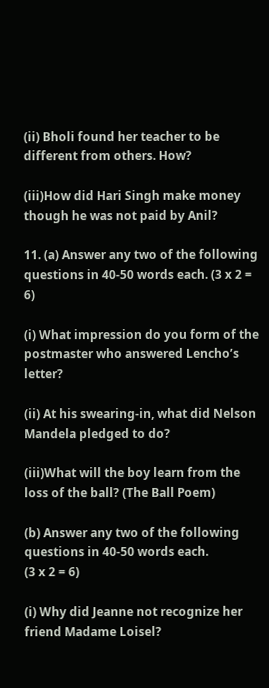(ii) Bholi found her teacher to be different from others. How?

(iii)How did Hari Singh make money though he was not paid by Anil?

11. (a) Answer any two of the following questions in 40-50 words each. (3 x 2 = 6)

(i) What impression do you form of the postmaster who answered Lencho’s letter?

(ii) At his swearing-in, what did Nelson Mandela pledged to do?

(iii)What will the boy learn from the loss of the ball? (The Ball Poem)

(b) Answer any two of the following questions in 40-50 words each.               (3 x 2 = 6)

(i) Why did Jeanne not recognize her friend Madame Loisel?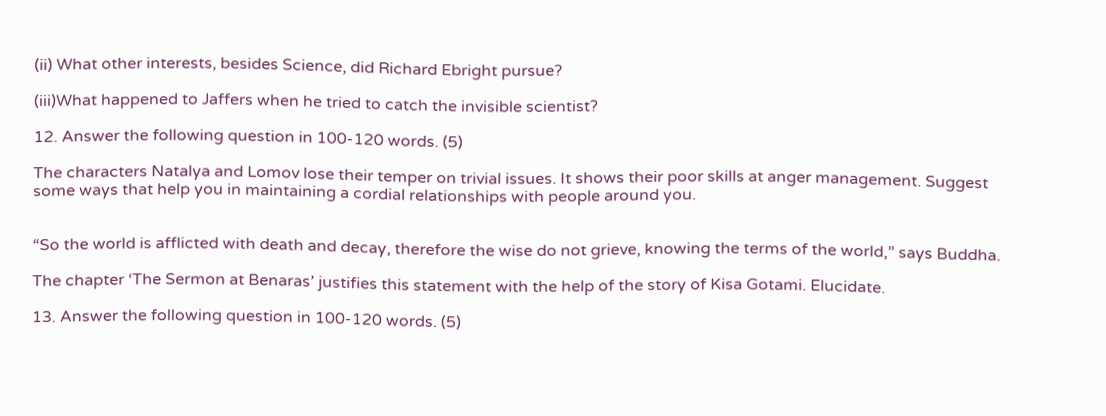(ii) What other interests, besides Science, did Richard Ebright pursue?

(iii)What happened to Jaffers when he tried to catch the invisible scientist?

12. Answer the following question in 100-120 words. (5)

The characters Natalya and Lomov lose their temper on trivial issues. It shows their poor skills at anger management. Suggest some ways that help you in maintaining a cordial relationships with people around you.


“So the world is afflicted with death and decay, therefore the wise do not grieve, knowing the terms of the world,” says Buddha.

The chapter ‘The Sermon at Benaras’ justifies this statement with the help of the story of Kisa Gotami. Elucidate.

13. Answer the following question in 100-120 words. (5)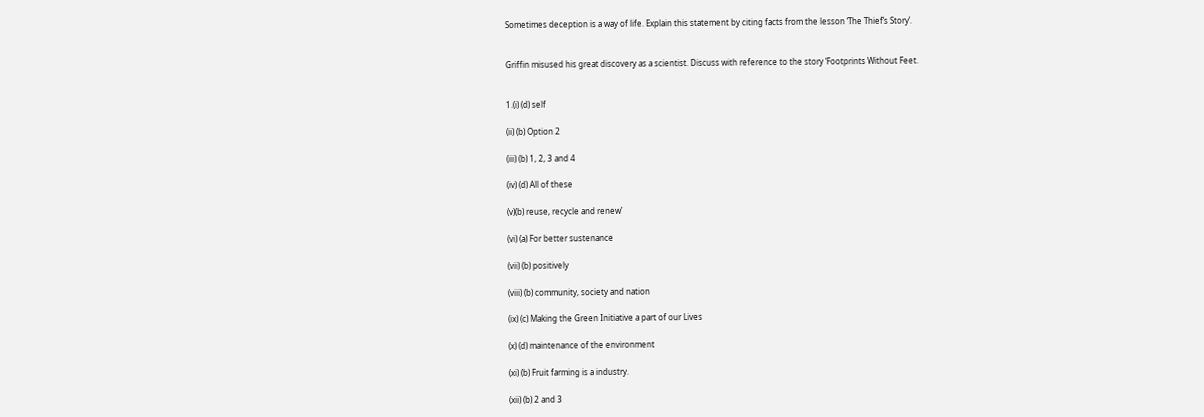Sometimes deception is a way of life. Explain this statement by citing facts from the lesson ‘The Thief’s Story’.


Griffin misused his great discovery as a scientist. Discuss with reference to the story ‘Footprints Without Feet.


1.(i) (d) self

(ii) (b) Option 2

(iii) (b) 1, 2, 3 and 4

(iv) (d) All of these

(v)(b) reuse, recycle and renew’

(vi) (a) For better sustenance

(vii) (b) positively

(viii) (b) community, society and nation

(ix) (c) Making the Green Initiative a part of our Lives

(x) (d) maintenance of the environment

(xi) (b) Fruit farming is a industry.

(xii) (b) 2 and 3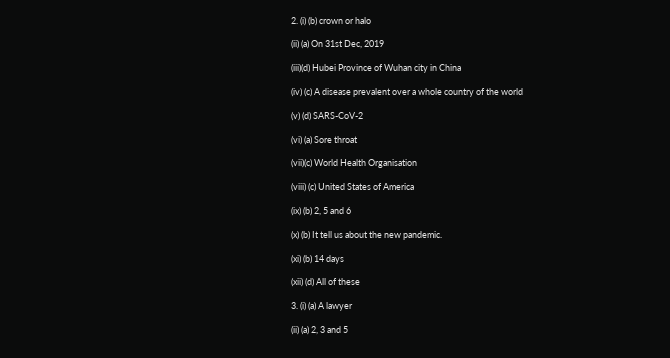2. (i) (b) crown or halo

(ii) (a) On 31st Dec, 2019

(iii)(d) Hubei Province of Wuhan city in China

(iv) (c) A disease prevalent over a whole country of the world

(v) (d) SARS-CoV-2

(vi) (a) Sore throat

(vii)(c) World Health Organisation

(viii) (c) United States of America

(ix) (b) 2, 5 and 6

(x) (b) It tell us about the new pandemic.

(xi) (b) 14 days

(xii) (d) All of these

3. (i) (a) A lawyer

(ii) (a) 2, 3 and 5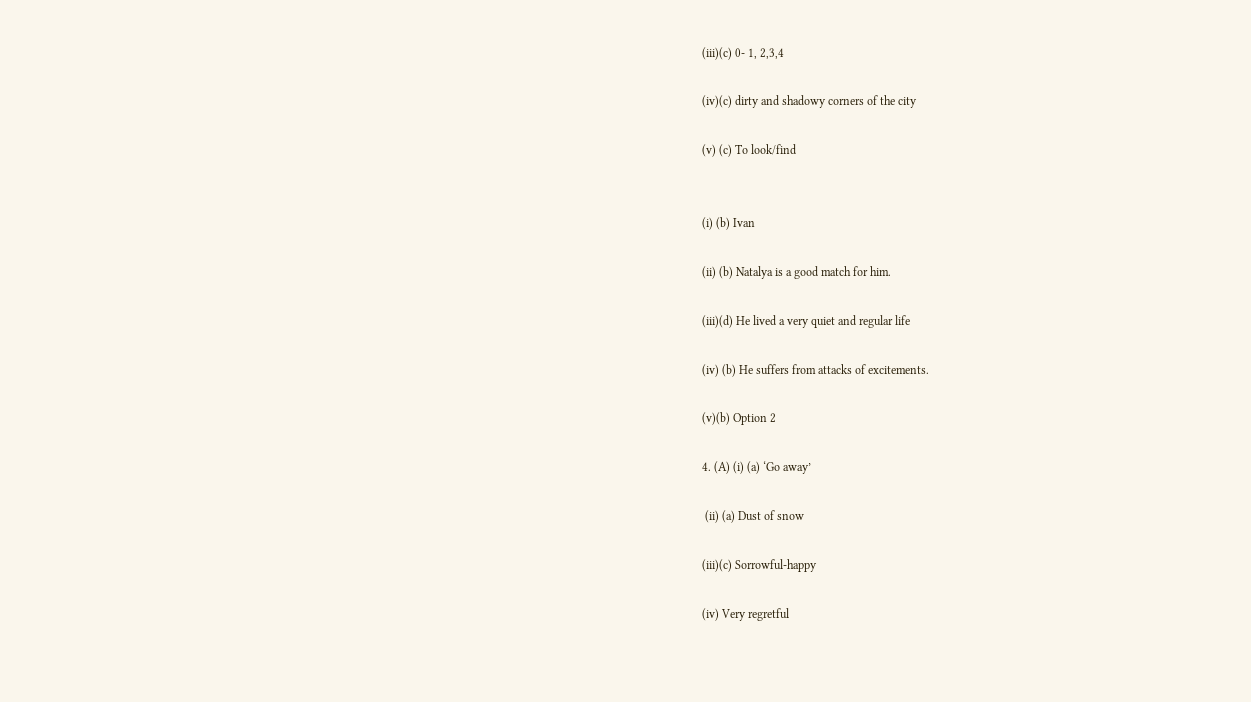(iii)(c) 0- 1, 2,3,4

(iv)(c) dirty and shadowy corners of the city

(v) (c) To look/find


(i) (b) Ivan

(ii) (b) Natalya is a good match for him.

(iii)(d) He lived a very quiet and regular life

(iv) (b) He suffers from attacks of excitements.

(v)(b) Option 2

4. (A) (i) (a) ‘Go away’

 (ii) (a) Dust of snow

(iii)(c) Sorrowful-happy

(iv) Very regretful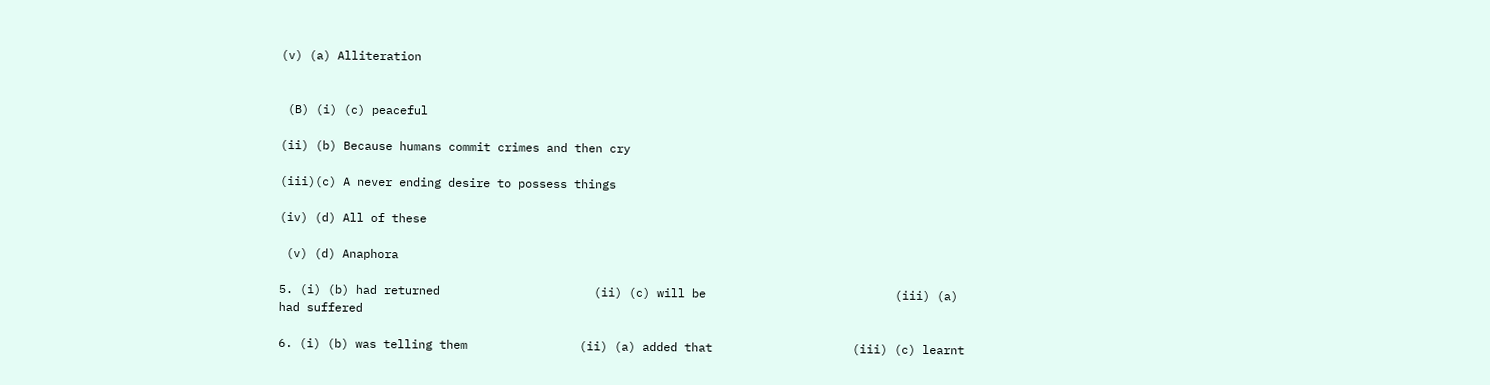(v) (a) Alliteration


 (B) (i) (c) peaceful

(ii) (b) Because humans commit crimes and then cry

(iii)(c) A never ending desire to possess things

(iv) (d) All of these

 (v) (d) Anaphora

5. (i) (b) had returned                      (ii) (c) will be                           (iii) (a) had suffered

6. (i) (b) was telling them                (ii) (a) added that                    (iii) (c) learnt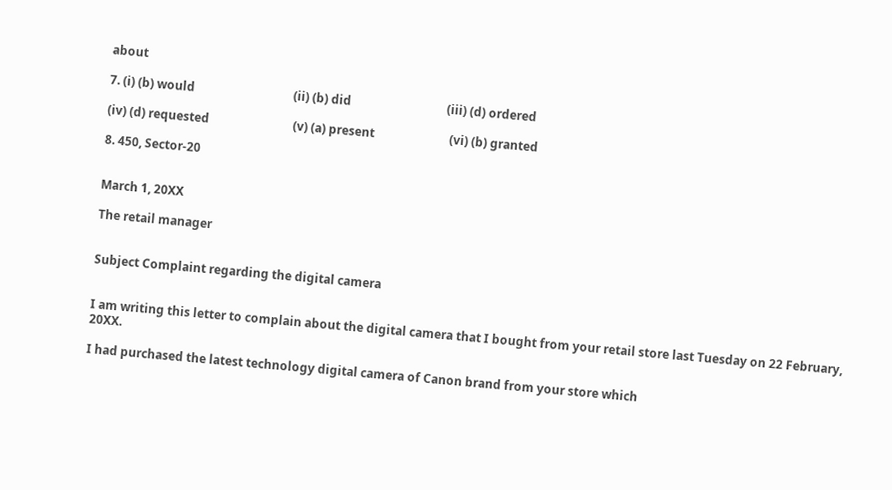about

7. (i) (b) would                                 (ii) (b) did                                (iii) (d) ordered

(iv) (d) requested                            (v) (a) present                         (vi) (b) granted

8. 450, Sector-20


March 1, 20XX

The retail manager


Subject Complaint regarding the digital camera


I am writing this letter to complain about the digital camera that I bought from your retail store last Tuesday on 22 February, 20XX.

I had purchased the latest technology digital camera of Canon brand from your store which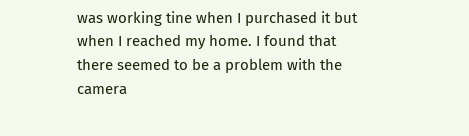was working tine when I purchased it but when I reached my home. I found that there seemed to be a problem with the camera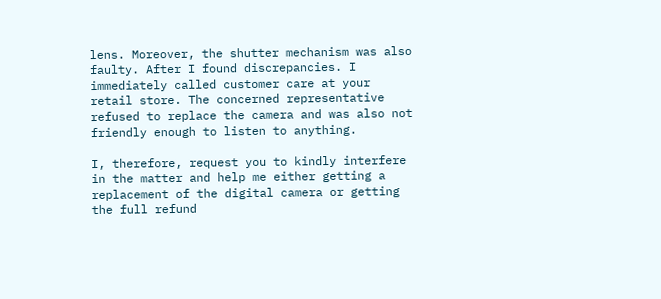lens. Moreover, the shutter mechanism was also faulty. After I found discrepancies. I immediately called customer care at your retail store. The concerned representative refused to replace the camera and was also not friendly enough to listen to anything.

I, therefore, request you to kindly interfere in the matter and help me either getting a replacement of the digital camera or getting the full refund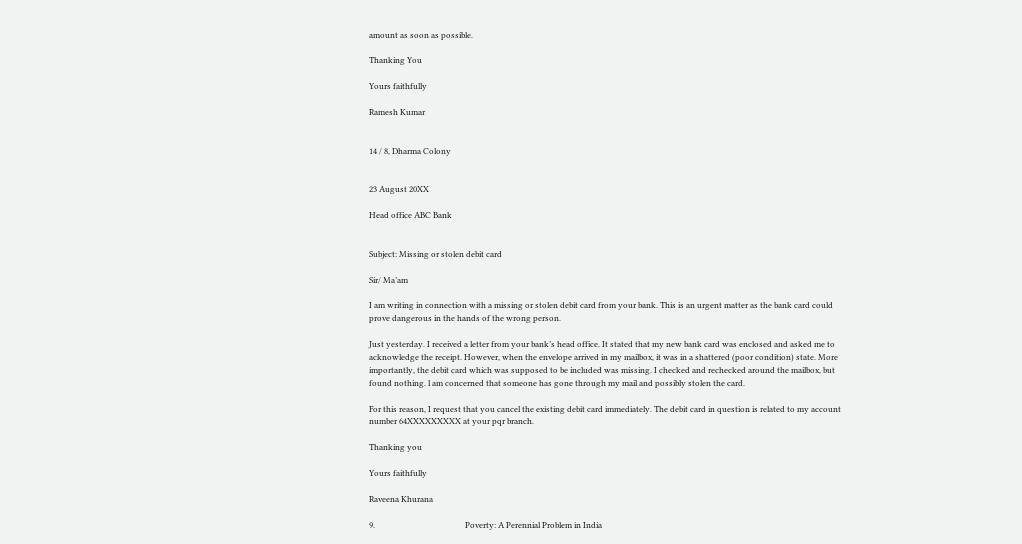amount as soon as possible.

Thanking You

Yours faithfully

Ramesh Kumar


14 / 8, Dharma Colony


23 August 20XX

Head office ABC Bank


Subject: Missing or stolen debit card

Sir/ Ma’am

I am writing in connection with a missing or stolen debit card from your bank. This is an urgent matter as the bank card could prove dangerous in the hands of the wrong person.

Just yesterday. I received a letter from your bank’s head office. It stated that my new bank card was enclosed and asked me to acknowledge the receipt. However, when the envelope arrived in my mailbox, it was in a shattered (poor condition) state. More importantly, the debit card which was supposed to be included was missing. I checked and rechecked around the mailbox, but found nothing. l am concerned that someone has gone through my mail and possibly stolen the card.

For this reason, I request that you cancel the existing debit card immediately. The debit card in question is related to my account number 64XXXXXXXXX at your pqr branch.

Thanking you

Yours faithfully

Raveena Khurana

9.                                             Poverty: A Perennial Problem in India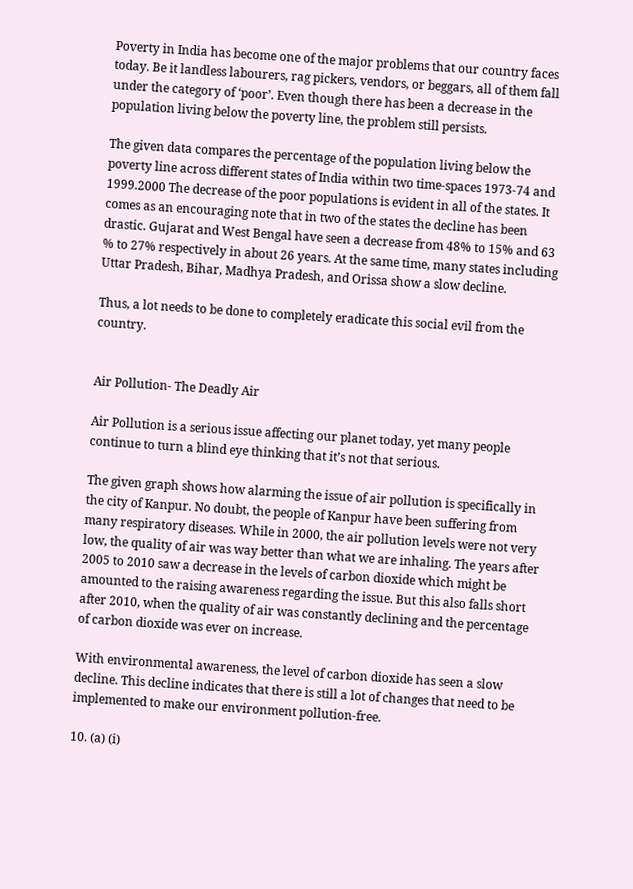Poverty in India has become one of the major problems that our country faces today. Be it landless labourers, rag pickers, vendors, or beggars, all of them fall under the category of ‘poor’. Even though there has been a decrease in the population living below the poverty line, the problem still persists.

The given data compares the percentage of the population living below the poverty line across different states of India within two time-spaces 1973-74 and 1999.2000 The decrease of the poor populations is evident in all of the states. It comes as an encouraging note that in two of the states the decline has been drastic. Gujarat and West Bengal have seen a decrease from 48% to 15% and 63 % to 27% respectively in about 26 years. At the same time, many states including Uttar Pradesh, Bihar, Madhya Pradesh, and Orissa show a slow decline.

Thus, a lot needs to be done to completely eradicate this social evil from the country.


Air Pollution- The Deadly Air

Air Pollution is a serious issue affecting our planet today, yet many people continue to turn a blind eye thinking that it’s not that serious.

The given graph shows how alarming the issue of air pollution is specifically in the city of Kanpur. No doubt, the people of Kanpur have been suffering from many respiratory diseases. While in 2000, the air pollution levels were not very low, the quality of air was way better than what we are inhaling. The years after 2005 to 2010 saw a decrease in the levels of carbon dioxide which might be amounted to the raising awareness regarding the issue. But this also falls short after 2010, when the quality of air was constantly declining and the percentage of carbon dioxide was ever on increase.

With environmental awareness, the level of carbon dioxide has seen a slow decline. This decline indicates that there is still a lot of changes that need to be implemented to make our environment pollution-free.

10. (a) (i)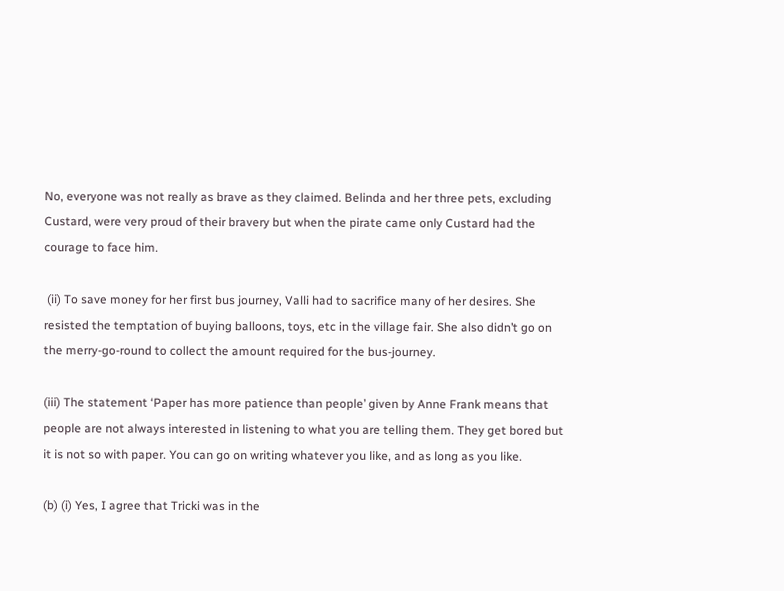No, everyone was not really as brave as they claimed. Belinda and her three pets, excluding Custard, were very proud of their bravery but when the pirate came only Custard had the courage to face him.

 (ii) To save money for her first bus journey, Valli had to sacrifice many of her desires. She resisted the temptation of buying balloons, toys, etc in the village fair. She also didn’t go on the merry-go-round to collect the amount required for the bus-journey.

(iii) The statement ‘Paper has more patience than people’ given by Anne Frank means that people are not always interested in listening to what you are telling them. They get bored but it is not so with paper. You can go on writing whatever you like, and as long as you like.

(b) (i) Yes, I agree that Tricki was in the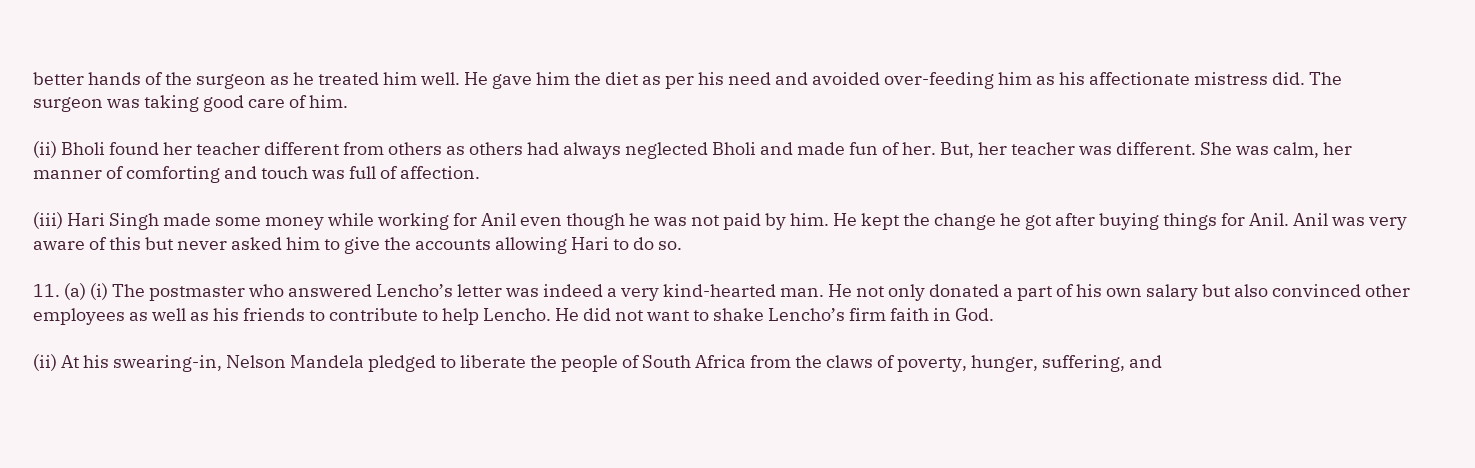better hands of the surgeon as he treated him well. He gave him the diet as per his need and avoided over-feeding him as his affectionate mistress did. The surgeon was taking good care of him.

(ii) Bholi found her teacher different from others as others had always neglected Bholi and made fun of her. But, her teacher was different. She was calm, her manner of comforting and touch was full of affection.

(iii) Hari Singh made some money while working for Anil even though he was not paid by him. He kept the change he got after buying things for Anil. Anil was very aware of this but never asked him to give the accounts allowing Hari to do so.

11. (a) (i) The postmaster who answered Lencho’s letter was indeed a very kind-hearted man. He not only donated a part of his own salary but also convinced other employees as well as his friends to contribute to help Lencho. He did not want to shake Lencho’s firm faith in God.

(ii) At his swearing-in, Nelson Mandela pledged to liberate the people of South Africa from the claws of poverty, hunger, suffering, and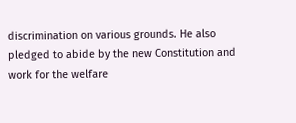discrimination on various grounds. He also pledged to abide by the new Constitution and work for the welfare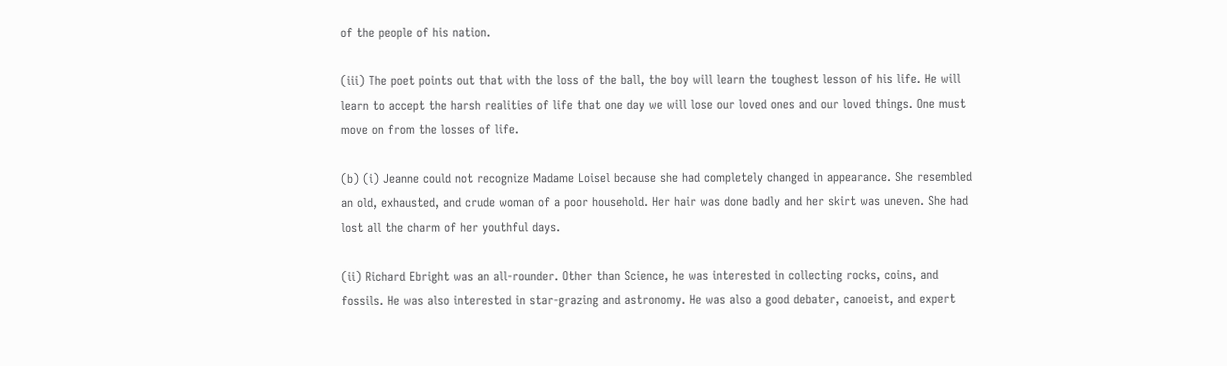of the people of his nation.

(iii) The poet points out that with the loss of the ball, the boy will learn the toughest lesson of his life. He will learn to accept the harsh realities of life that one day we will lose our loved ones and our loved things. One must move on from the losses of life.

(b) (i) Jeanne could not recognize Madame Loisel because she had completely changed in appearance. She resembled an old, exhausted, and crude woman of a poor household. Her hair was done badly and her skirt was uneven. She had lost all the charm of her youthful days.

(ii) Richard Ebright was an all-rounder. Other than Science, he was interested in collecting rocks, coins, and fossils. He was also interested in star-grazing and astronomy. He was also a good debater, canoeist, and expert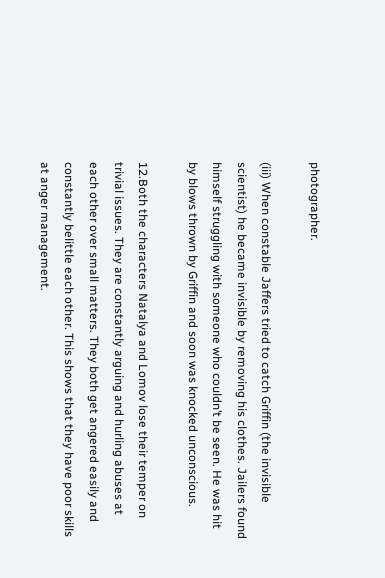photographer.

(iii) When constable Jaffers tried to catch Griffin (the invisible scientist) he became invisible by removing his clothes. Jailers found himself struggling with someone who couldn’t be seen. He was hit by blows thrown by Griffin and soon was knocked unconscious.

12.Both the characters Natalya and Lomov lose their temper on trivial issues. They are constantly arguing and hurling abuses at each other over small matters. They both get angered easily and constantly belittle each other. This shows that they have poor skills at anger management.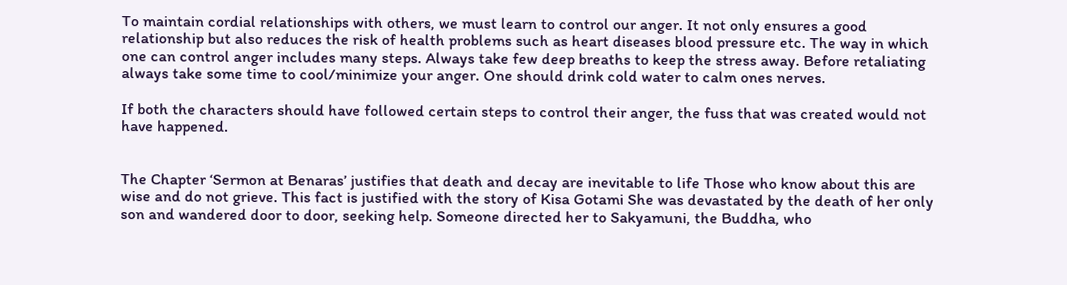To maintain cordial relationships with others, we must learn to control our anger. It not only ensures a good relationship but also reduces the risk of health problems such as heart diseases blood pressure etc. The way in which one can control anger includes many steps. Always take few deep breaths to keep the stress away. Before retaliating always take some time to cool/minimize your anger. One should drink cold water to calm ones nerves.

If both the characters should have followed certain steps to control their anger, the fuss that was created would not have happened.


The Chapter ‘Sermon at Benaras’ justifies that death and decay are inevitable to life Those who know about this are wise and do not grieve. This fact is justified with the story of Kisa Gotami She was devastated by the death of her only son and wandered door to door, seeking help. Someone directed her to Sakyamuni, the Buddha, who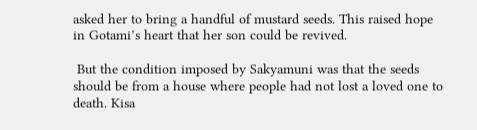asked her to bring a handful of mustard seeds. This raised hope in Gotami’s heart that her son could be revived.

 But the condition imposed by Sakyamuni was that the seeds should be from a house where people had not lost a loved one to death. Kisa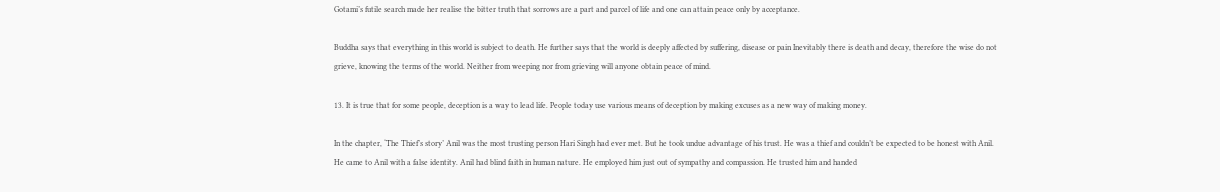Gotami’s futile search made her realise the bitter truth that sorrows are a part and parcel of life and one can attain peace only by acceptance.

Buddha says that everything in this world is subject to death. He further says that the world is deeply affected by suffering, disease or pain Inevitably there is death and decay, therefore the wise do not grieve, knowing the terms of the world. Neither from weeping nor from grieving will anyone obtain peace of mind.

13. It is true that for some people, deception is a way to lead life. People today use various means of deception by making excuses as a new way of making money.

In the chapter, ‘The Thief’s story’ Anil was the most trusting person Hari Singh had ever met. But he took undue advantage of his trust. He was a thief and couldn’t be expected to be honest with Anil. He came to Anil with a false identity. Anil had blind faith in human nature. He employed him just out of sympathy and compassion. He trusted him and handed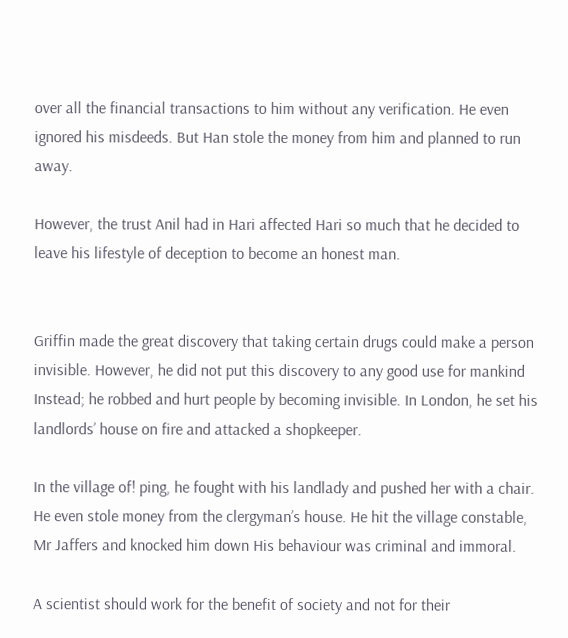over all the financial transactions to him without any verification. He even ignored his misdeeds. But Han stole the money from him and planned to run away.

However, the trust Anil had in Hari affected Hari so much that he decided to leave his lifestyle of deception to become an honest man.


Griffin made the great discovery that taking certain drugs could make a person invisible. However, he did not put this discovery to any good use for mankind Instead; he robbed and hurt people by becoming invisible. In London, he set his landlords’ house on fire and attacked a shopkeeper.

In the village of! ping, he fought with his landlady and pushed her with a chair. He even stole money from the clergyman’s house. He hit the village constable, Mr Jaffers and knocked him down His behaviour was criminal and immoral.

A scientist should work for the benefit of society and not for their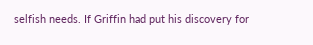selfish needs. If Griffin had put his discovery for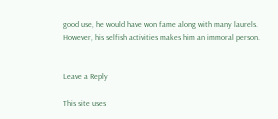good use, he would have won fame along with many laurels. However, his selfish activities makes him an immoral person.


Leave a Reply

This site uses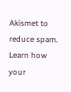Akismet to reduce spam. Learn how your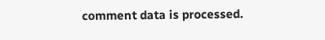comment data is processed.